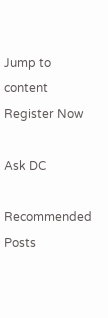Jump to content
Register Now

Ask DC

Recommended Posts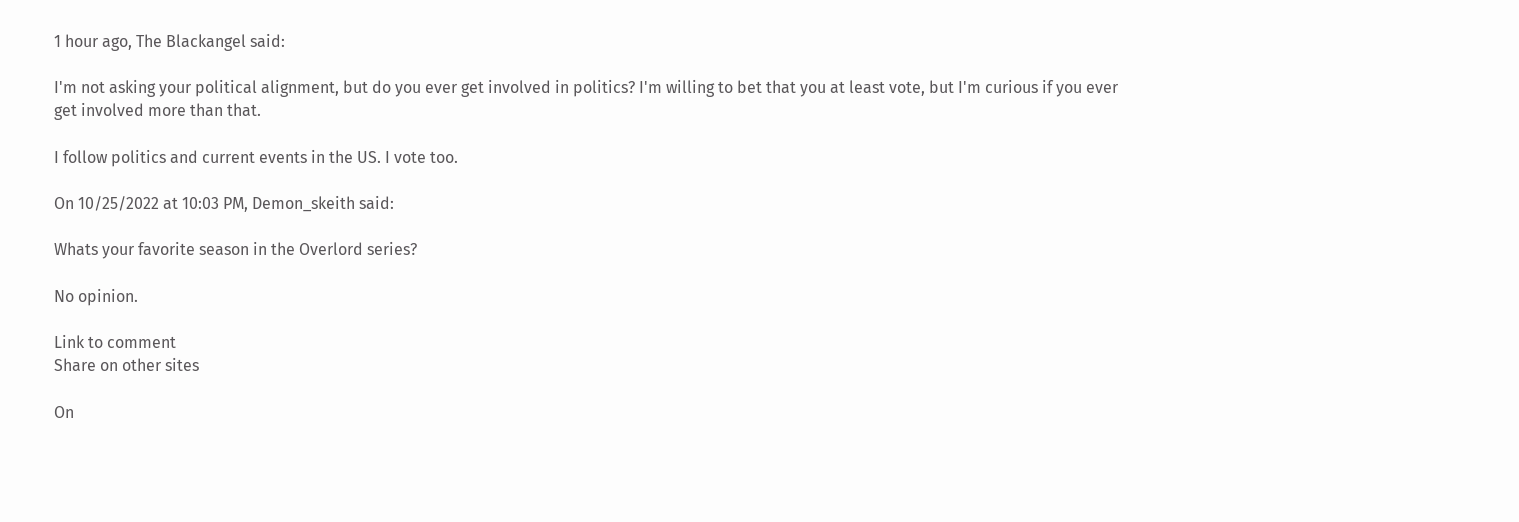1 hour ago, The Blackangel said:

I'm not asking your political alignment, but do you ever get involved in politics? I'm willing to bet that you at least vote, but I'm curious if you ever get involved more than that.

I follow politics and current events in the US. I vote too.

On 10/25/2022 at 10:03 PM, Demon_skeith said:

Whats your favorite season in the Overlord series?

No opinion.

Link to comment
Share on other sites

On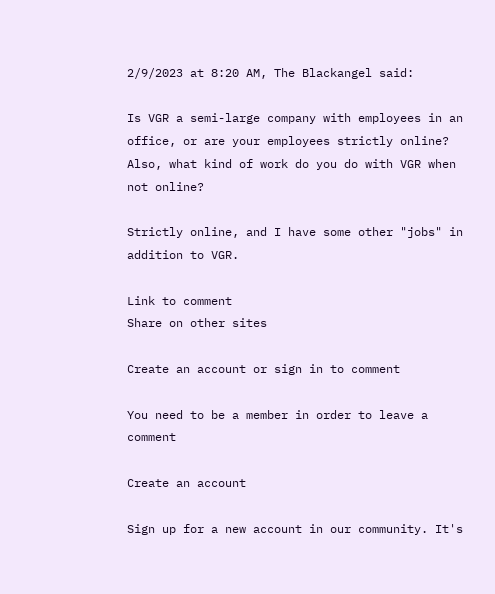2/9/2023 at 8:20 AM, The Blackangel said:

Is VGR a semi-large company with employees in an office, or are your employees strictly online? Also, what kind of work do you do with VGR when not online?

Strictly online, and I have some other "jobs" in addition to VGR.

Link to comment
Share on other sites

Create an account or sign in to comment

You need to be a member in order to leave a comment

Create an account

Sign up for a new account in our community. It's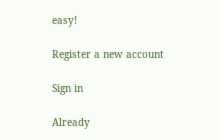easy!

Register a new account

Sign in

Already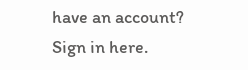have an account? Sign in here.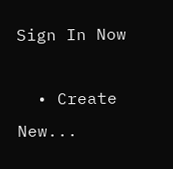Sign In Now

  • Create New...